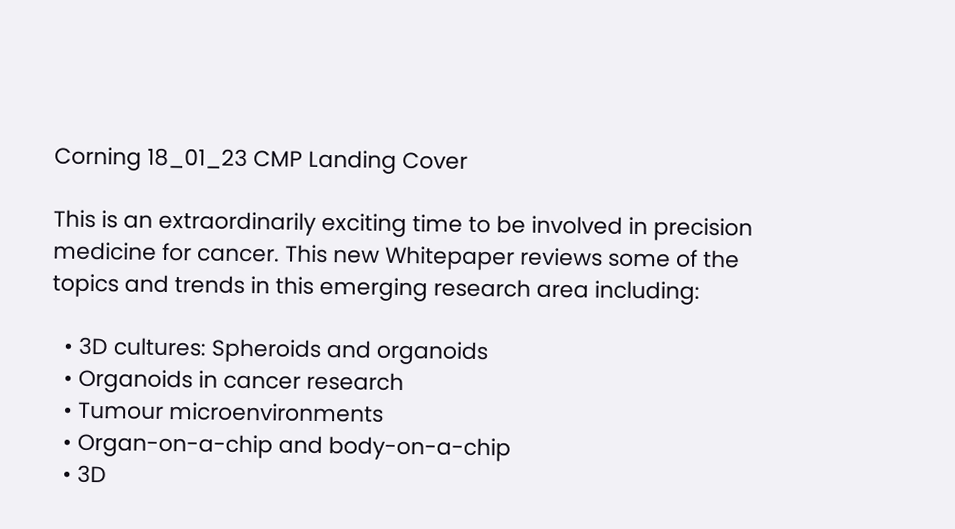Corning 18_01_23 CMP Landing Cover

This is an extraordinarily exciting time to be involved in precision medicine for cancer. This new Whitepaper reviews some of the topics and trends in this emerging research area including:

  • 3D cultures: Spheroids and organoids
  • Organoids in cancer research
  • Tumour microenvironments
  • Organ-on-a-chip and body-on-a-chip
  • 3D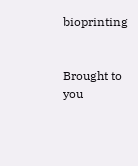bioprinting


Brought to you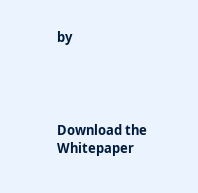by




Download the Whitepaper